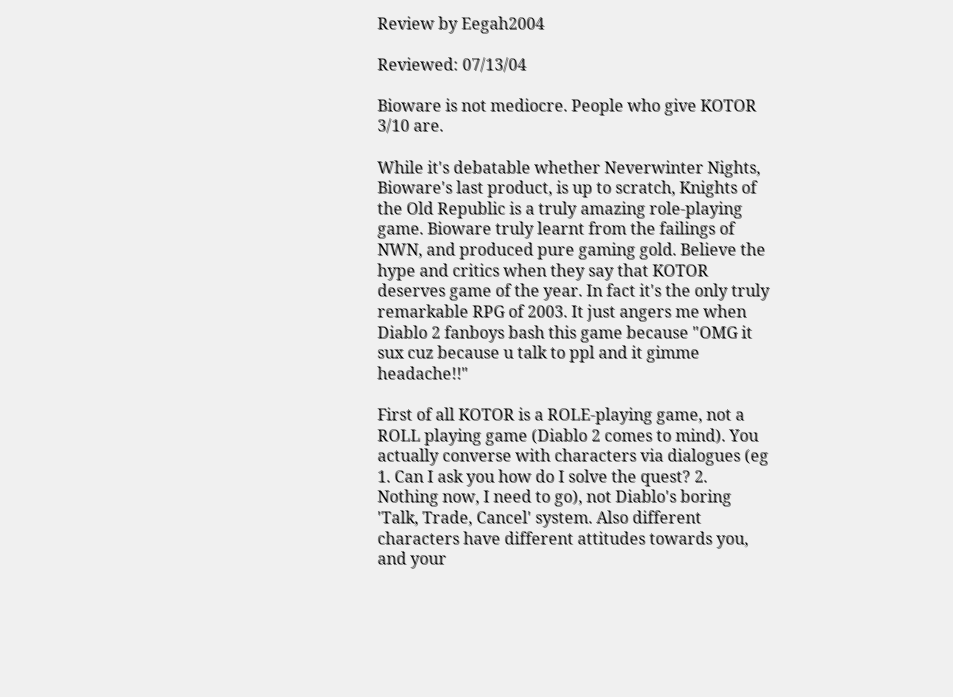Review by Eegah2004

Reviewed: 07/13/04

Bioware is not mediocre. People who give KOTOR 3/10 are.

While it's debatable whether Neverwinter Nights, Bioware's last product, is up to scratch, Knights of the Old Republic is a truly amazing role-playing game. Bioware truly learnt from the failings of NWN, and produced pure gaming gold. Believe the hype and critics when they say that KOTOR deserves game of the year. In fact it's the only truly remarkable RPG of 2003. It just angers me when Diablo 2 fanboys bash this game because "OMG it sux cuz because u talk to ppl and it gimme headache!!"

First of all KOTOR is a ROLE-playing game, not a ROLL playing game (Diablo 2 comes to mind). You actually converse with characters via dialogues (eg 1. Can I ask you how do I solve the quest? 2. Nothing now, I need to go), not Diablo's boring 'Talk, Trade, Cancel' system. Also different characters have different attitudes towards you, and your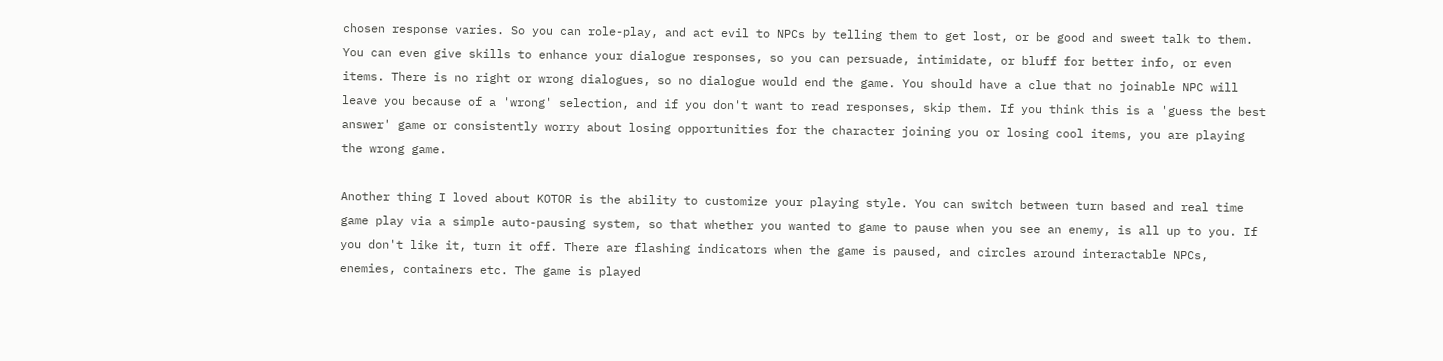chosen response varies. So you can role-play, and act evil to NPCs by telling them to get lost, or be good and sweet talk to them. You can even give skills to enhance your dialogue responses, so you can persuade, intimidate, or bluff for better info, or even items. There is no right or wrong dialogues, so no dialogue would end the game. You should have a clue that no joinable NPC will leave you because of a 'wrong' selection, and if you don't want to read responses, skip them. If you think this is a 'guess the best answer' game or consistently worry about losing opportunities for the character joining you or losing cool items, you are playing the wrong game.

Another thing I loved about KOTOR is the ability to customize your playing style. You can switch between turn based and real time game play via a simple auto-pausing system, so that whether you wanted to game to pause when you see an enemy, is all up to you. If you don't like it, turn it off. There are flashing indicators when the game is paused, and circles around interactable NPCs, enemies, containers etc. The game is played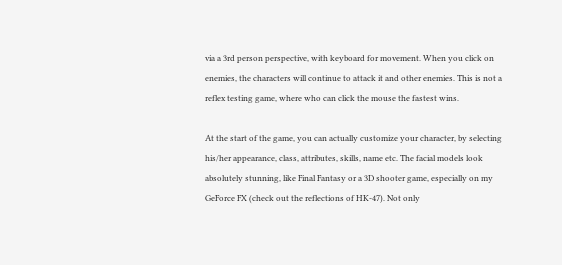via a 3rd person perspective, with keyboard for movement. When you click on enemies, the characters will continue to attack it and other enemies. This is not a reflex testing game, where who can click the mouse the fastest wins.

At the start of the game, you can actually customize your character, by selecting his/her appearance, class, attributes, skills, name etc. The facial models look absolutely stunning, like Final Fantasy or a 3D shooter game, especially on my GeForce FX (check out the reflections of HK-47). Not only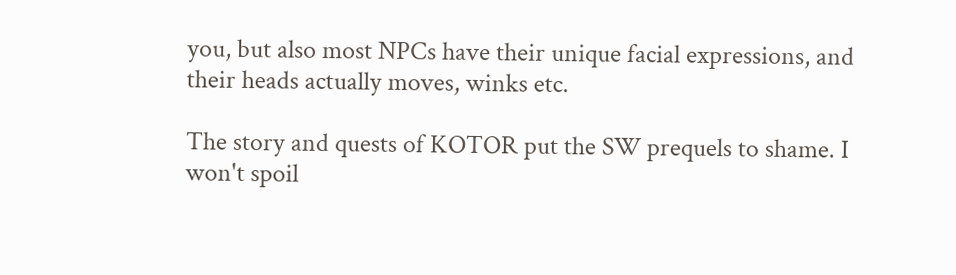you, but also most NPCs have their unique facial expressions, and their heads actually moves, winks etc.

The story and quests of KOTOR put the SW prequels to shame. I won't spoil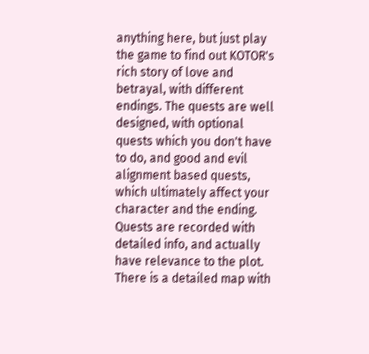anything here, but just play the game to find out KOTOR's rich story of love and betrayal, with different endings. The quests are well designed, with optional quests which you don't have to do, and good and evil alignment based quests, which ultimately affect your character and the ending. Quests are recorded with detailed info, and actually have relevance to the plot. There is a detailed map with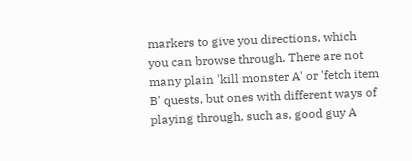markers to give you directions, which you can browse through. There are not many plain 'kill monster A' or 'fetch item B' quests, but ones with different ways of playing through, such as, good guy A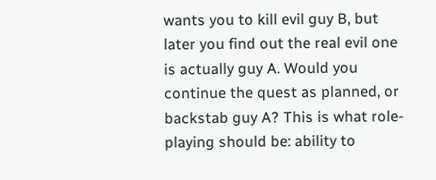wants you to kill evil guy B, but later you find out the real evil one is actually guy A. Would you continue the quest as planned, or backstab guy A? This is what role-playing should be: ability to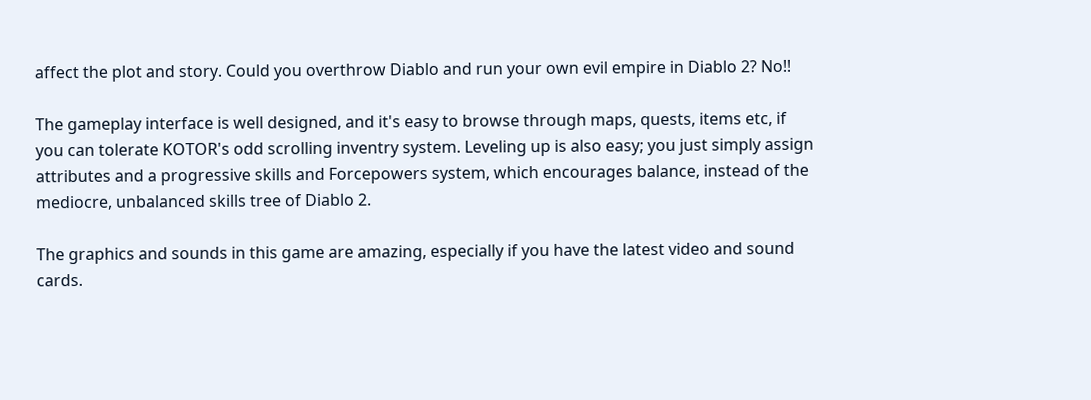affect the plot and story. Could you overthrow Diablo and run your own evil empire in Diablo 2? No!!

The gameplay interface is well designed, and it's easy to browse through maps, quests, items etc, if you can tolerate KOTOR's odd scrolling inventry system. Leveling up is also easy; you just simply assign attributes and a progressive skills and Forcepowers system, which encourages balance, instead of the mediocre, unbalanced skills tree of Diablo 2.

The graphics and sounds in this game are amazing, especially if you have the latest video and sound cards.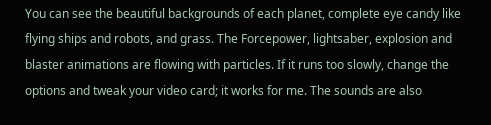You can see the beautiful backgrounds of each planet, complete eye candy like flying ships and robots, and grass. The Forcepower, lightsaber, explosion and blaster animations are flowing with particles. If it runs too slowly, change the options and tweak your video card; it works for me. The sounds are also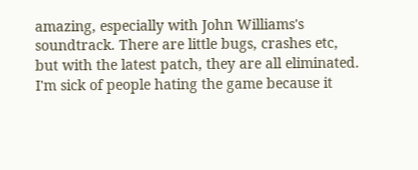amazing, especially with John Williams's soundtrack. There are little bugs, crashes etc, but with the latest patch, they are all eliminated. I'm sick of people hating the game because it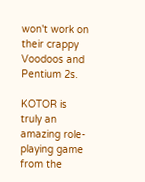won't work on their crappy Voodoos and Pentium 2s.

KOTOR is truly an amazing role-playing game from the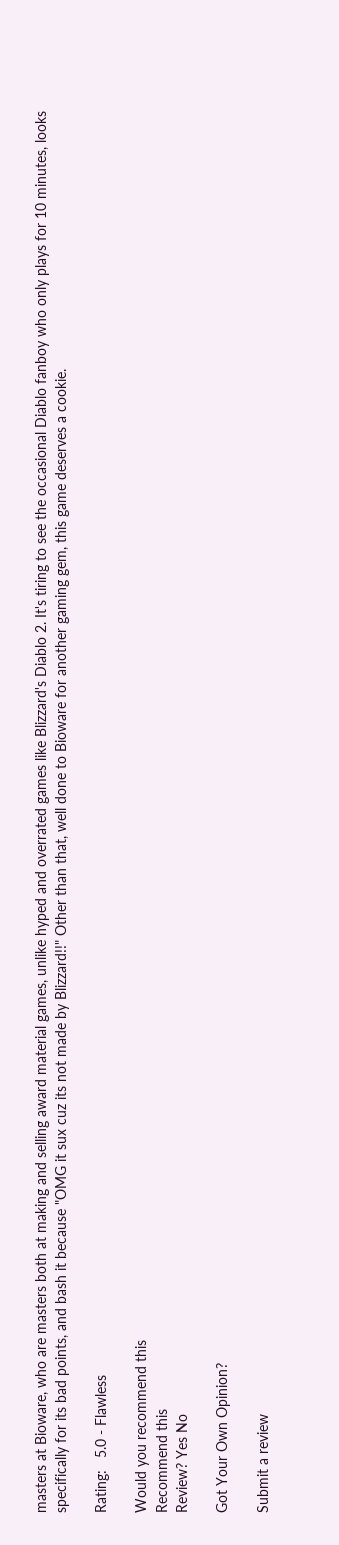masters at Bioware, who are masters both at making and selling award material games, unlike hyped and overrated games like Blizzard's Diablo 2. It's tiring to see the occasional Diablo fanboy who only plays for 10 minutes, looks specifically for its bad points, and bash it because "OMG it sux cuz its not made by Blizzard!!" Other than that, well done to Bioware for another gaming gem, this game deserves a cookie.

Rating:   5.0 - Flawless

Would you recommend this
Recommend this
Review? Yes No

Got Your Own Opinion?

Submit a review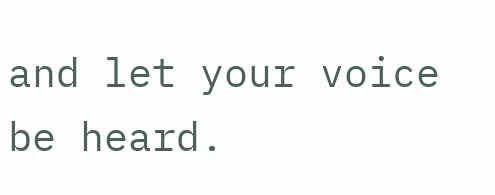and let your voice be heard.